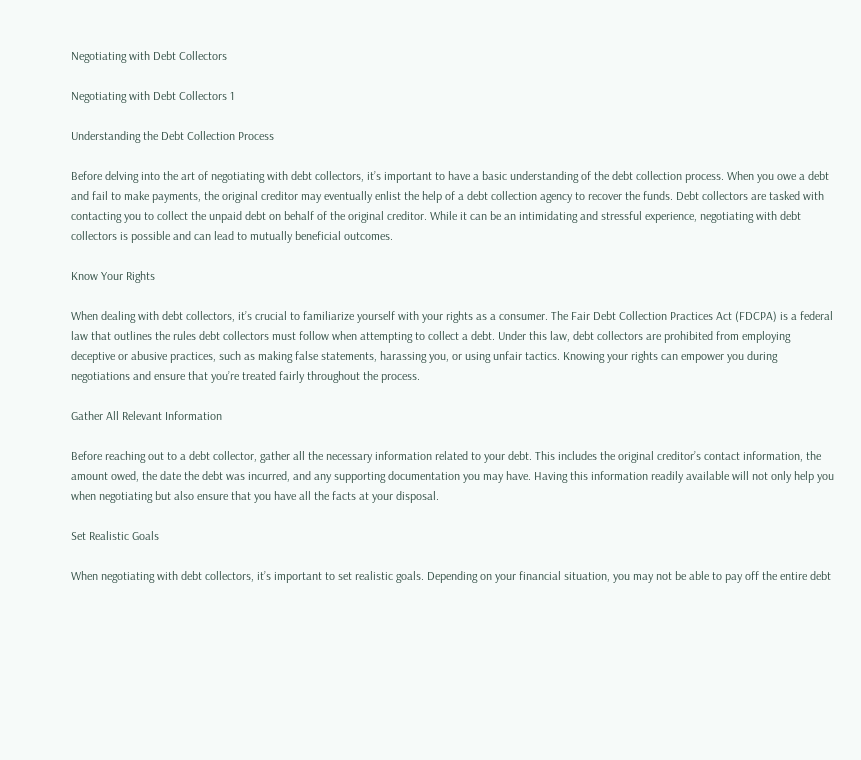Negotiating with Debt Collectors

Negotiating with Debt Collectors 1

Understanding the Debt Collection Process

Before delving into the art of negotiating with debt collectors, it’s important to have a basic understanding of the debt collection process. When you owe a debt and fail to make payments, the original creditor may eventually enlist the help of a debt collection agency to recover the funds. Debt collectors are tasked with contacting you to collect the unpaid debt on behalf of the original creditor. While it can be an intimidating and stressful experience, negotiating with debt collectors is possible and can lead to mutually beneficial outcomes.

Know Your Rights

When dealing with debt collectors, it’s crucial to familiarize yourself with your rights as a consumer. The Fair Debt Collection Practices Act (FDCPA) is a federal law that outlines the rules debt collectors must follow when attempting to collect a debt. Under this law, debt collectors are prohibited from employing deceptive or abusive practices, such as making false statements, harassing you, or using unfair tactics. Knowing your rights can empower you during negotiations and ensure that you’re treated fairly throughout the process.

Gather All Relevant Information

Before reaching out to a debt collector, gather all the necessary information related to your debt. This includes the original creditor’s contact information, the amount owed, the date the debt was incurred, and any supporting documentation you may have. Having this information readily available will not only help you when negotiating but also ensure that you have all the facts at your disposal.

Set Realistic Goals

When negotiating with debt collectors, it’s important to set realistic goals. Depending on your financial situation, you may not be able to pay off the entire debt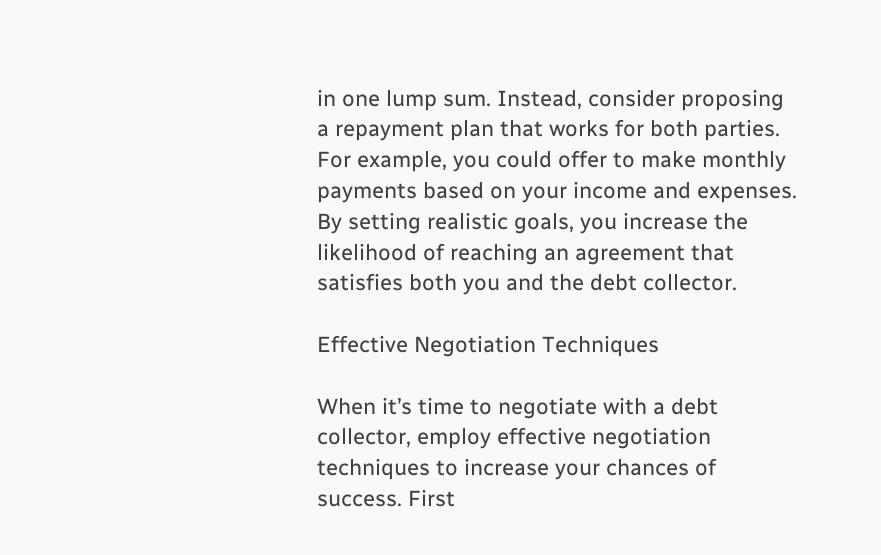in one lump sum. Instead, consider proposing a repayment plan that works for both parties. For example, you could offer to make monthly payments based on your income and expenses. By setting realistic goals, you increase the likelihood of reaching an agreement that satisfies both you and the debt collector.

Effective Negotiation Techniques

When it’s time to negotiate with a debt collector, employ effective negotiation techniques to increase your chances of success. First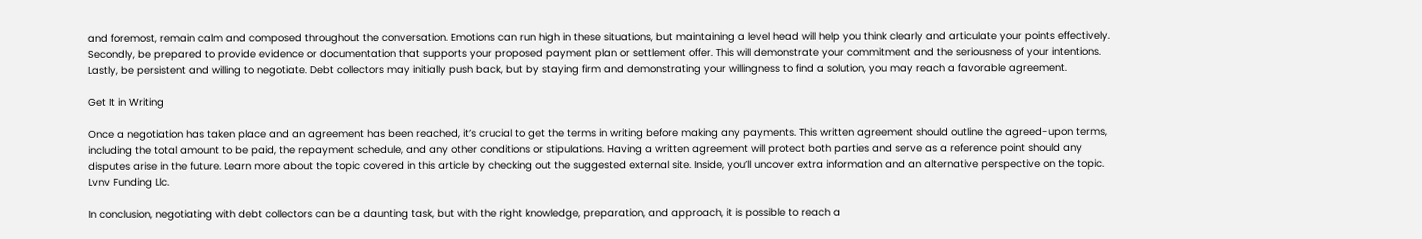and foremost, remain calm and composed throughout the conversation. Emotions can run high in these situations, but maintaining a level head will help you think clearly and articulate your points effectively. Secondly, be prepared to provide evidence or documentation that supports your proposed payment plan or settlement offer. This will demonstrate your commitment and the seriousness of your intentions. Lastly, be persistent and willing to negotiate. Debt collectors may initially push back, but by staying firm and demonstrating your willingness to find a solution, you may reach a favorable agreement.

Get It in Writing

Once a negotiation has taken place and an agreement has been reached, it’s crucial to get the terms in writing before making any payments. This written agreement should outline the agreed-upon terms, including the total amount to be paid, the repayment schedule, and any other conditions or stipulations. Having a written agreement will protect both parties and serve as a reference point should any disputes arise in the future. Learn more about the topic covered in this article by checking out the suggested external site. Inside, you’ll uncover extra information and an alternative perspective on the topic. Lvnv Funding Llc.

In conclusion, negotiating with debt collectors can be a daunting task, but with the right knowledge, preparation, and approach, it is possible to reach a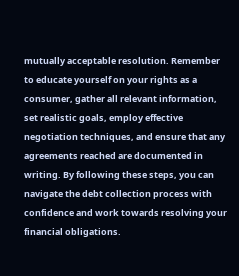mutually acceptable resolution. Remember to educate yourself on your rights as a consumer, gather all relevant information, set realistic goals, employ effective negotiation techniques, and ensure that any agreements reached are documented in writing. By following these steps, you can navigate the debt collection process with confidence and work towards resolving your financial obligations.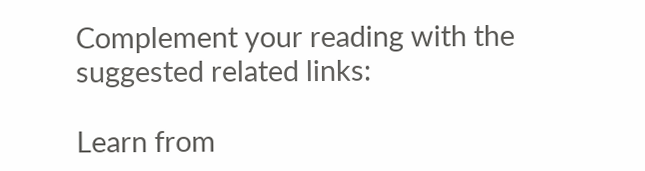Complement your reading with the suggested related links:

Learn from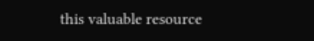this valuable resource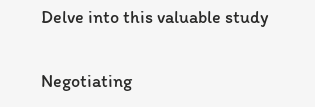Delve into this valuable study

Negotiating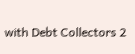with Debt Collectors 2